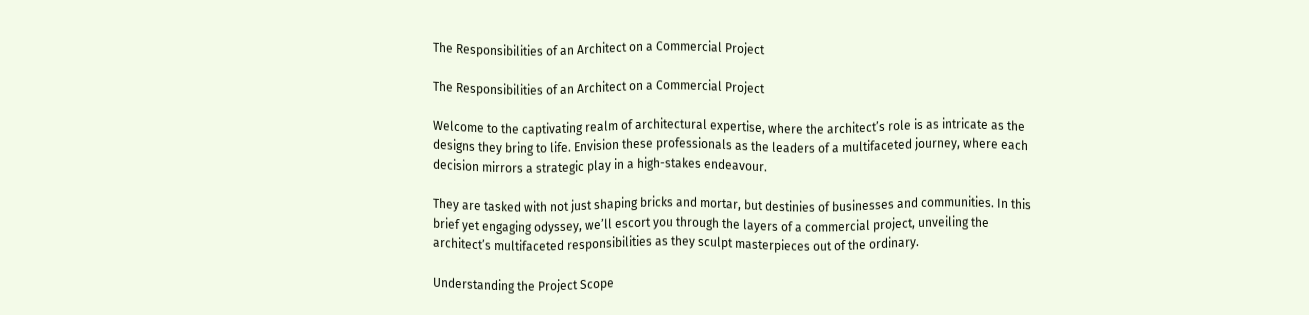The Responsibilities of an Architect on a Commercial Project

The Responsibilities of an Architect on a Commercial Project

Welcome to the captivating realm of architectural expertise, where the architect’s role is as intricate as the designs they bring to life. Envision these professionals as the leaders of a multifaceted journey, where each decision mirrors a strategic play in a high-stakes endeavour.

They are tasked with not just shaping bricks and mortar, but destinies of businesses and communities. In this brief yet engaging odyssey, we’ll escort you through the layers of a commercial project, unveiling the architect’s multifaceted responsibilities as they sculpt masterpieces out of the ordinary.

Understanding the Project Scope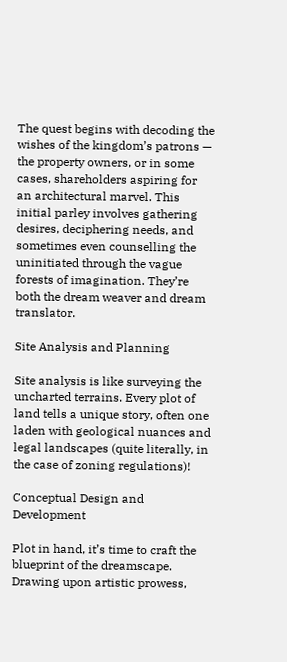The quest begins with decoding the wishes of the kingdom’s patrons — the property owners, or in some cases, shareholders aspiring for an architectural marvel. This initial parley involves gathering desires, deciphering needs, and sometimes even counselling the uninitiated through the vague forests of imagination. They’re both the dream weaver and dream translator.

Site Analysis and Planning

Site analysis is like surveying the uncharted terrains. Every plot of land tells a unique story, often one laden with geological nuances and legal landscapes (quite literally, in the case of zoning regulations)!

Conceptual Design and Development

Plot in hand, it’s time to craft the blueprint of the dreamscape. Drawing upon artistic prowess,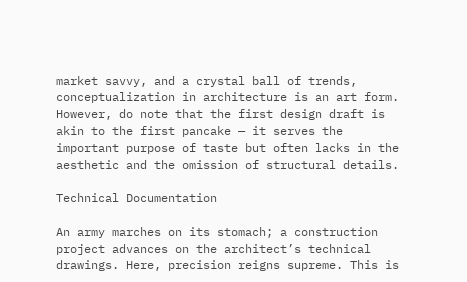market savvy, and a crystal ball of trends, conceptualization in architecture is an art form. However, do note that the first design draft is akin to the first pancake — it serves the important purpose of taste but often lacks in the aesthetic and the omission of structural details.

Technical Documentation

An army marches on its stomach; a construction project advances on the architect’s technical drawings. Here, precision reigns supreme. This is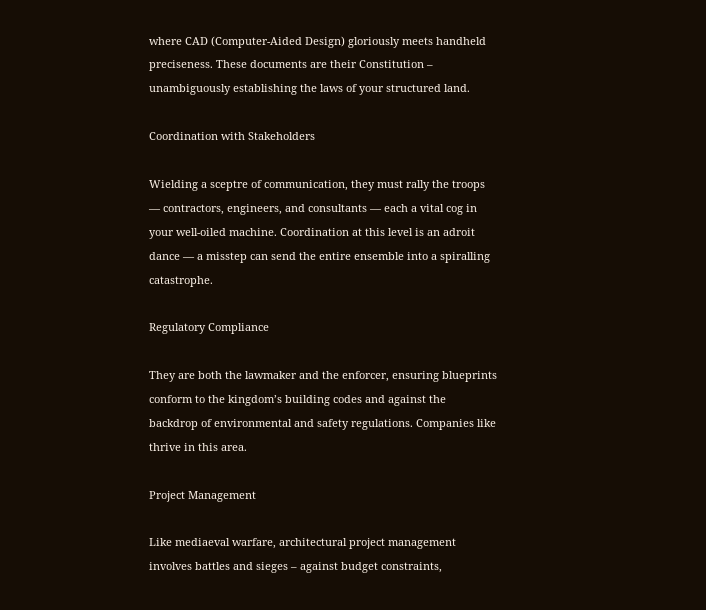where CAD (Computer-Aided Design) gloriously meets handheld preciseness. These documents are their Constitution – unambiguously establishing the laws of your structured land.

Coordination with Stakeholders

Wielding a sceptre of communication, they must rally the troops — contractors, engineers, and consultants — each a vital cog in your well-oiled machine. Coordination at this level is an adroit dance — a misstep can send the entire ensemble into a spiralling catastrophe.

Regulatory Compliance

They are both the lawmaker and the enforcer, ensuring blueprints conform to the kingdom’s building codes and against the backdrop of environmental and safety regulations. Companies like thrive in this area.

Project Management

Like mediaeval warfare, architectural project management involves battles and sieges – against budget constraints,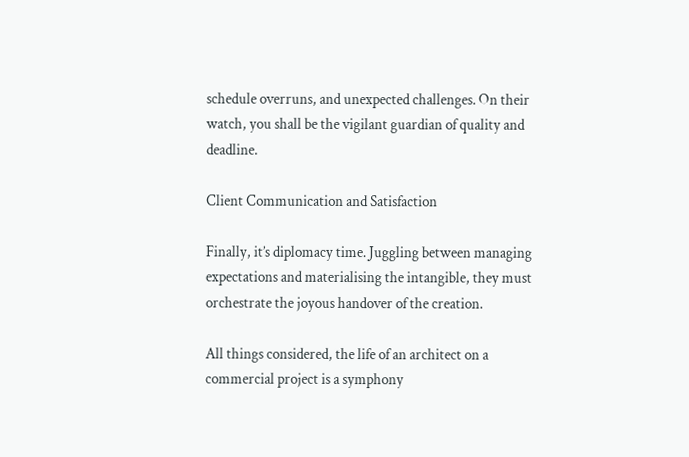schedule overruns, and unexpected challenges. On their watch, you shall be the vigilant guardian of quality and deadline.

Client Communication and Satisfaction

Finally, it’s diplomacy time. Juggling between managing expectations and materialising the intangible, they must orchestrate the joyous handover of the creation.

All things considered, the life of an architect on a commercial project is a symphony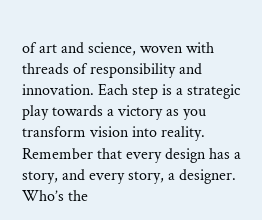of art and science, woven with threads of responsibility and innovation. Each step is a strategic play towards a victory as you transform vision into reality. Remember that every design has a story, and every story, a designer. Who’s the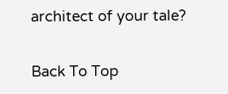architect of your tale?

Back To Top